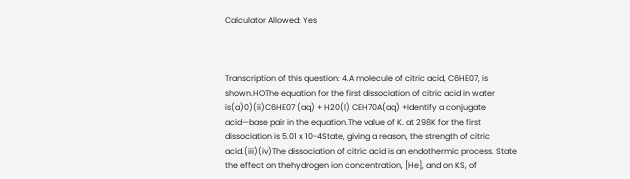Calculator Allowed: Yes



Transcription of this question: 4.A molecule of citric acid, C6HE07, is shown.HOThe equation for the first dissociation of citric acid in water is(a)0)(ii)C6HE07 (aq) + H20(l) CEH70A(aq) +Identify a conjugate acid—base pair in the equation.The value of K. at 298K for the first dissociation is 5.01 x 10-4State, giving a reason, the strength of citric acid.(iii)(iv)The dissociation of citric acid is an endothermic process. State the effect on thehydrogen ion concentration, [He], and on KS, of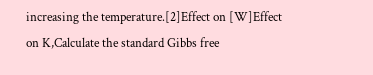increasing the temperature.[2]Effect on [W]Effect on K,Calculate the standard Gibbs free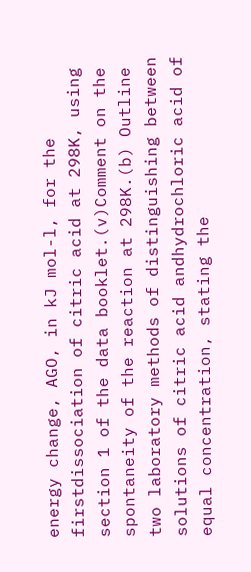energy change, AGO, in kJ mol-l, for the firstdissociation of citric acid at 298K, using section 1 of the data booklet.(v)Comment on the spontaneity of the reaction at 298K.(b) Outline two laboratory methods of distinguishing between solutions of citric acid andhydrochloric acid of equal concentration, stating the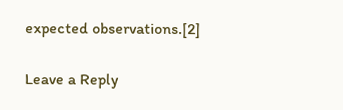expected observations.[2]

Leave a Reply